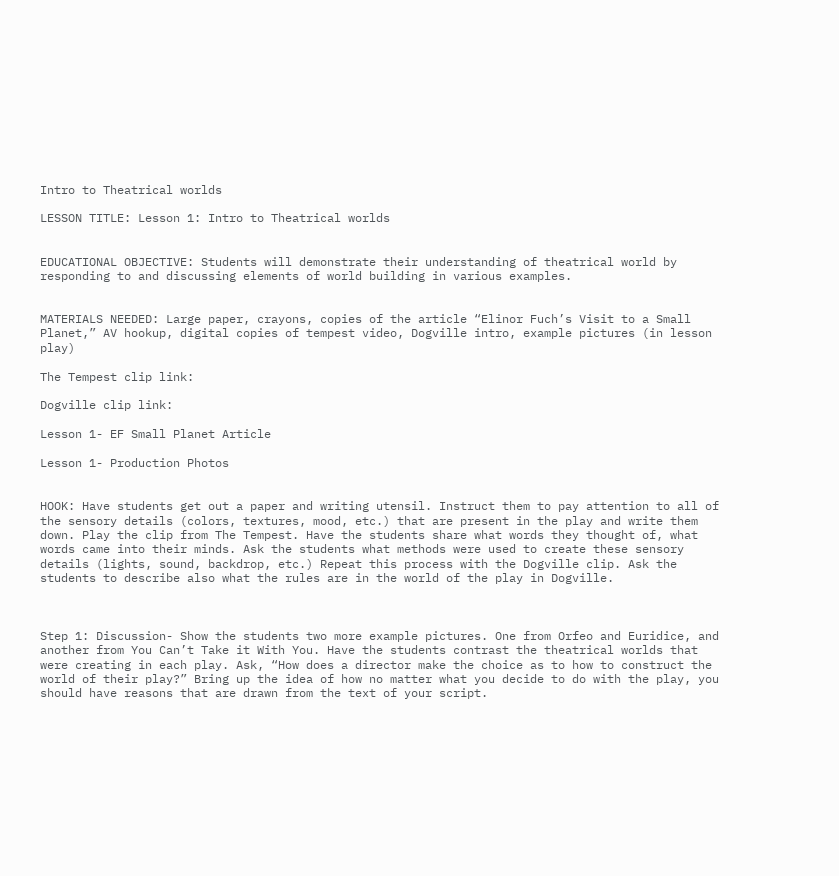Intro to Theatrical worlds

LESSON TITLE: Lesson 1: Intro to Theatrical worlds


EDUCATIONAL OBJECTIVE: Students will demonstrate their understanding of theatrical world by responding to and discussing elements of world building in various examples.


MATERIALS NEEDED: Large paper, crayons, copies of the article “Elinor Fuch’s Visit to a Small Planet,” AV hookup, digital copies of tempest video, Dogville intro, example pictures (in lesson play)

The Tempest clip link:

Dogville clip link:

Lesson 1- EF Small Planet Article

Lesson 1- Production Photos


HOOK: Have students get out a paper and writing utensil. Instruct them to pay attention to all of the sensory details (colors, textures, mood, etc.) that are present in the play and write them down. Play the clip from The Tempest. Have the students share what words they thought of, what words came into their minds. Ask the students what methods were used to create these sensory details (lights, sound, backdrop, etc.) Repeat this process with the Dogville clip. Ask the students to describe also what the rules are in the world of the play in Dogville.



Step 1: Discussion- Show the students two more example pictures. One from Orfeo and Euridice, and another from You Can’t Take it With You. Have the students contrast the theatrical worlds that were creating in each play. Ask, “How does a director make the choice as to how to construct the world of their play?” Bring up the idea of how no matter what you decide to do with the play, you should have reasons that are drawn from the text of your script.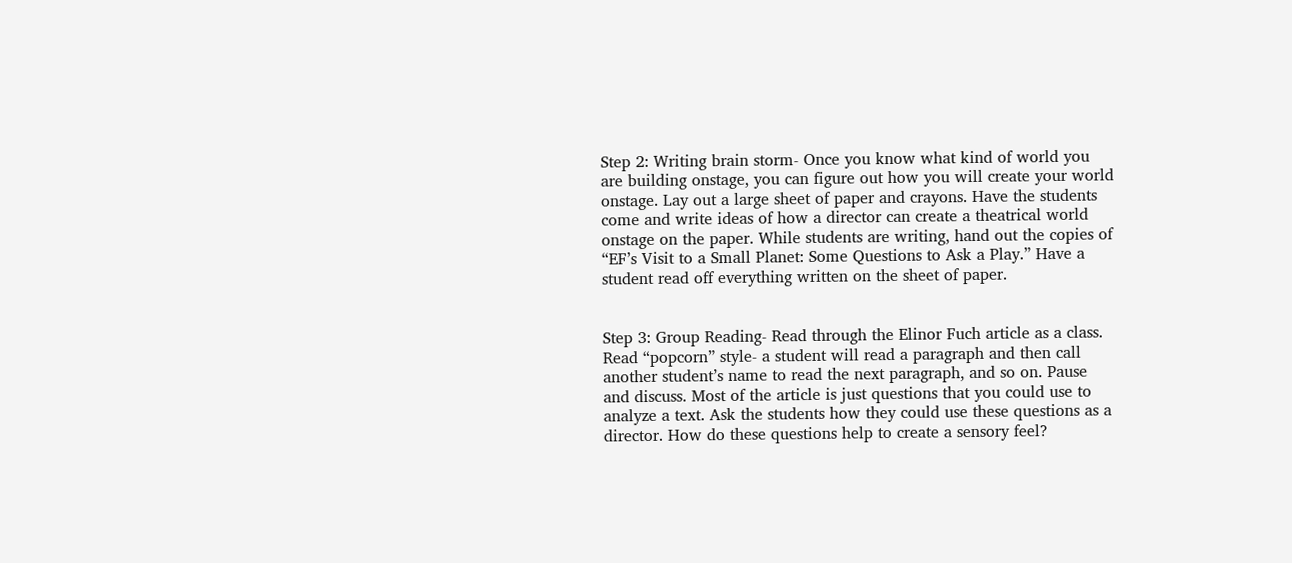Step 2: Writing brain storm- Once you know what kind of world you are building onstage, you can figure out how you will create your world onstage. Lay out a large sheet of paper and crayons. Have the students come and write ideas of how a director can create a theatrical world onstage on the paper. While students are writing, hand out the copies of “EF’s Visit to a Small Planet: Some Questions to Ask a Play.” Have a student read off everything written on the sheet of paper.


Step 3: Group Reading- Read through the Elinor Fuch article as a class. Read “popcorn” style- a student will read a paragraph and then call another student’s name to read the next paragraph, and so on. Pause and discuss. Most of the article is just questions that you could use to analyze a text. Ask the students how they could use these questions as a director. How do these questions help to create a sensory feel?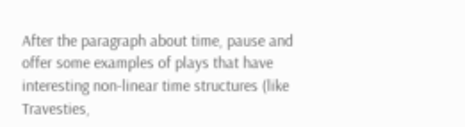After the paragraph about time, pause and  offer some examples of plays that have interesting non-linear time structures (like Travesties,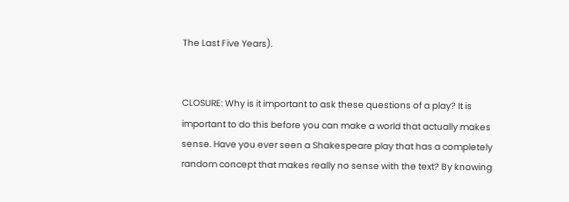The Last Five Years).


CLOSURE: Why is it important to ask these questions of a play? It is important to do this before you can make a world that actually makes sense. Have you ever seen a Shakespeare play that has a completely random concept that makes really no sense with the text? By knowing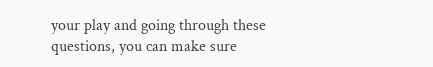your play and going through these questions, you can make sure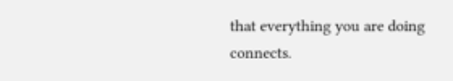that everything you are doing connects.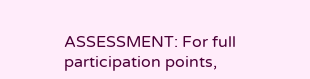ASSESSMENT: For full participation points,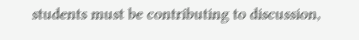students must be contributing to discussion,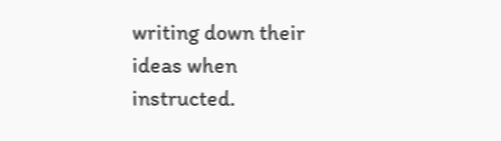writing down their ideas when instructed.